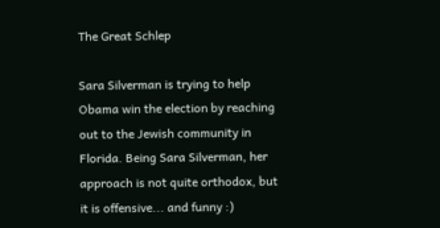The Great Schlep

Sara Silverman is trying to help Obama win the election by reaching out to the Jewish community in Florida. Being Sara Silverman, her approach is not quite orthodox, but it is offensive... and funny :)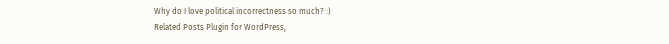Why do I love political incorrectness so much? :)
Related Posts Plugin for WordPress,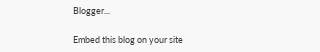Blogger...

Embed this blog on your site